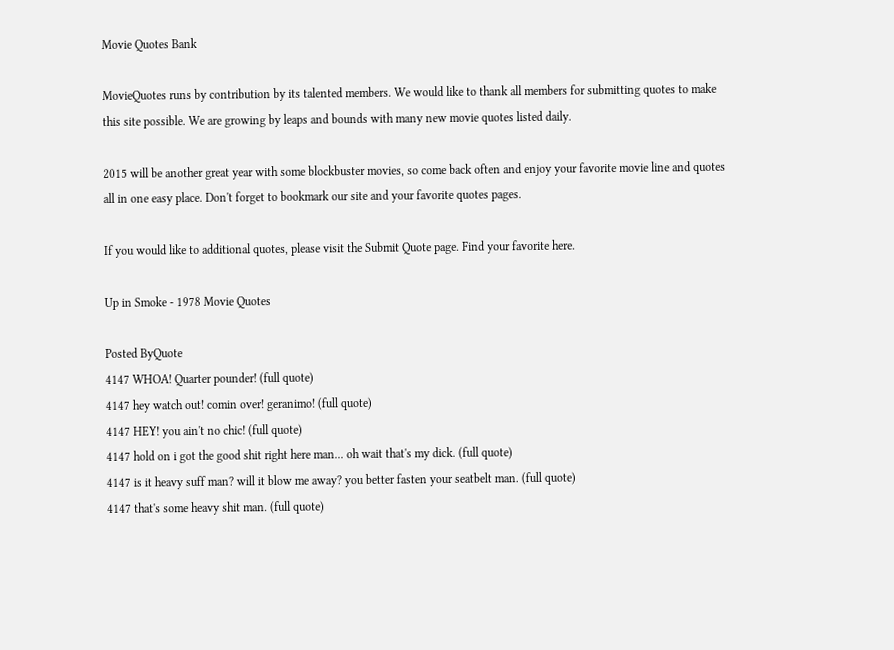Movie Quotes Bank

MovieQuotes runs by contribution by its talented members. We would like to thank all members for submitting quotes to make this site possible. We are growing by leaps and bounds with many new movie quotes listed daily.

2015 will be another great year with some blockbuster movies, so come back often and enjoy your favorite movie line and quotes all in one easy place. Don't forget to bookmark our site and your favorite quotes pages.

If you would like to additional quotes, please visit the Submit Quote page. Find your favorite here.

Up in Smoke - 1978 Movie Quotes

Posted ByQuote
4147 WHOA! Quarter pounder! (full quote)
4147 hey watch out! comin over! geranimo! (full quote)
4147 HEY! you ain't no chic! (full quote)
4147 hold on i got the good shit right here man... oh wait that's my dick. (full quote)
4147 is it heavy suff man? will it blow me away? you better fasten your seatbelt man. (full quote)
4147 that's some heavy shit man. (full quote)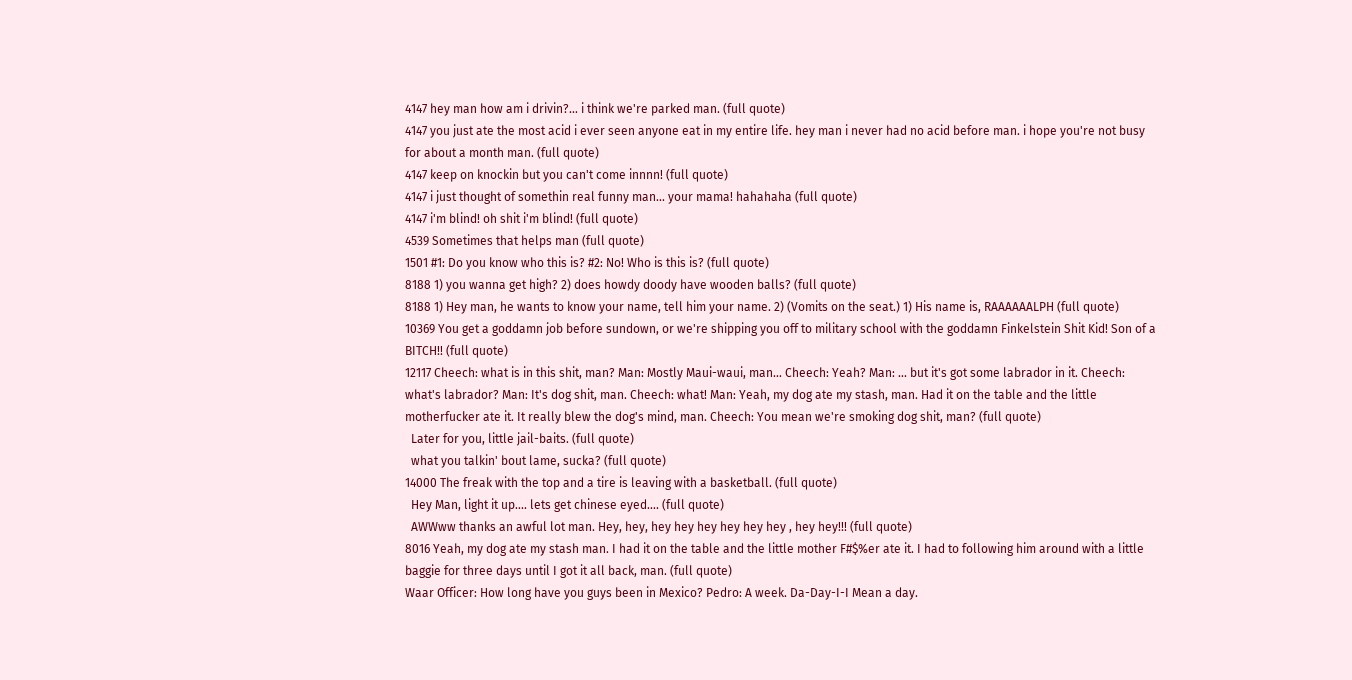4147 hey man how am i drivin?... i think we're parked man. (full quote)
4147 you just ate the most acid i ever seen anyone eat in my entire life. hey man i never had no acid before man. i hope you're not busy for about a month man. (full quote)
4147 keep on knockin but you can't come innnn! (full quote)
4147 i just thought of somethin real funny man... your mama! hahahaha (full quote)
4147 i'm blind! oh shit i'm blind! (full quote)
4539 Sometimes that helps man (full quote)
1501 #1: Do you know who this is? #2: No! Who is this is? (full quote)
8188 1) you wanna get high? 2) does howdy doody have wooden balls? (full quote)
8188 1) Hey man, he wants to know your name, tell him your name. 2) (Vomits on the seat.) 1) His name is, RAAAAAALPH (full quote)
10369 You get a goddamn job before sundown, or we're shipping you off to military school with the goddamn Finkelstein Shit Kid! Son of a BITCH!! (full quote)
12117 Cheech: what is in this shit, man? Man: Mostly Maui-waui, man... Cheech: Yeah? Man: ... but it's got some labrador in it. Cheech: what's labrador? Man: It's dog shit, man. Cheech: what! Man: Yeah, my dog ate my stash, man. Had it on the table and the little motherfucker ate it. It really blew the dog's mind, man. Cheech: You mean we're smoking dog shit, man? (full quote)
  Later for you, little jail-baits. (full quote)
  what you talkin' bout lame, sucka? (full quote)
14000 The freak with the top and a tire is leaving with a basketball. (full quote)
  Hey Man, light it up.... lets get chinese eyed.... (full quote)
  AWWww thanks an awful lot man. Hey, hey, hey hey hey hey hey hey , hey hey!!! (full quote)
8016 Yeah, my dog ate my stash man. I had it on the table and the little mother F#$%er ate it. I had to following him around with a little baggie for three days until I got it all back, man. (full quote)
Waar Officer: How long have you guys been in Mexico? Pedro: A week. Da-Day-I-I Mean a day.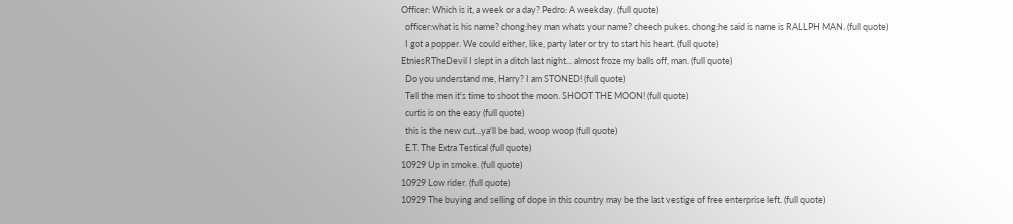Officer: Which is it, a week or a day? Pedro: A weekday. (full quote)
  officer:what is his name? chong:hey man whats your name? cheech pukes. chong:he said is name is RALLPH MAN. (full quote)
  I got a popper. We could either, like, party later or try to start his heart. (full quote)
EtniesRTheDevil I slept in a ditch last night... almost froze my balls off, man. (full quote)
  Do you understand me, Harry? I am STONED! (full quote)
  Tell the men it's time to shoot the moon. SHOOT THE MOON! (full quote)
  curtis is on the easy (full quote)
  this is the new cut...ya'll be bad, woop woop (full quote)
  E.T. The Extra Testical (full quote)
10929 Up in smoke. (full quote)
10929 Low rider. (full quote)
10929 The buying and selling of dope in this country may be the last vestige of free enterprise left. (full quote)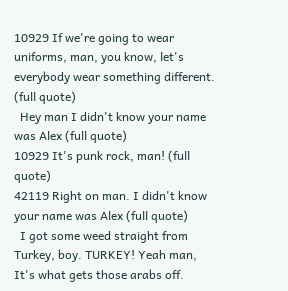10929 If we're going to wear uniforms, man, you know, let's everybody wear something different. (full quote)
  Hey man I didn't know your name was Alex (full quote)
10929 It's punk rock, man! (full quote)
42119 Right on man. I didn't know your name was Alex (full quote)
  I got some weed straight from Turkey, boy. TURKEY! Yeah man, It's what gets those arabs off.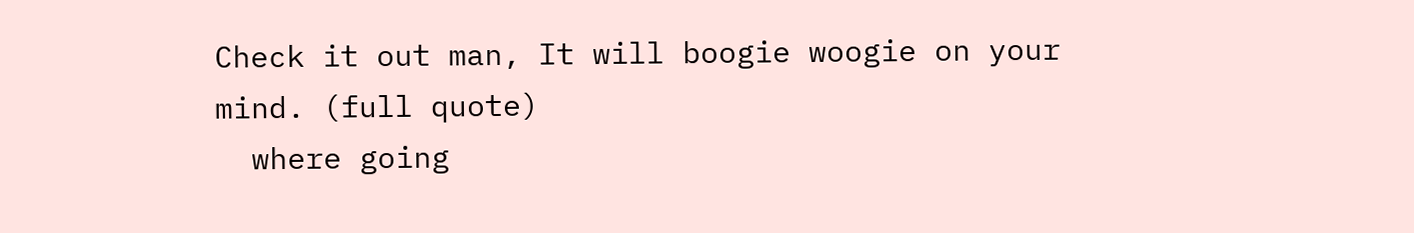Check it out man, It will boogie woogie on your mind. (full quote)
  where going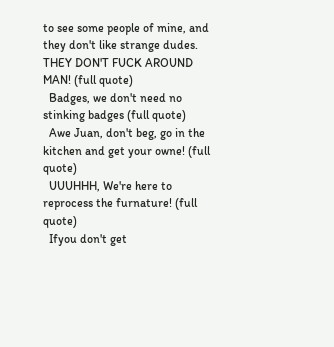to see some people of mine, and they don't like strange dudes. THEY DON'T FUCK AROUND MAN! (full quote)
  Badges, we don't need no stinking badges (full quote)
  Awe Juan, don't beg, go in the kitchen and get your owne! (full quote)
  UUUHHH, We're here to reprocess the furnature! (full quote)
  Ifyou don't get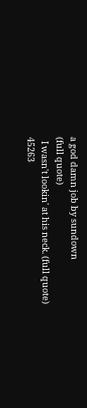a god damn job by sundown
(full quote)
  I wasn't lookin' at his neck. (full quote)
45263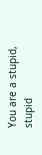You are a stupid, stupid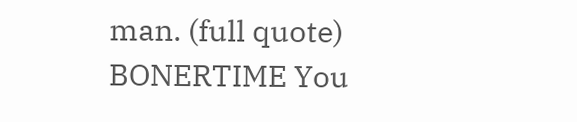man. (full quote)
BONERTIME You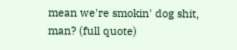mean we're smokin' dog shit, man? (full quote)